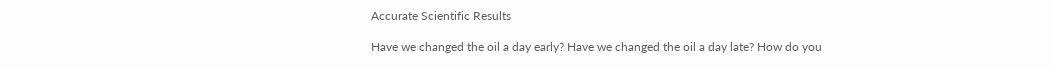Accurate Scientific Results

Have we changed the oil a day early? Have we changed the oil a day late? How do you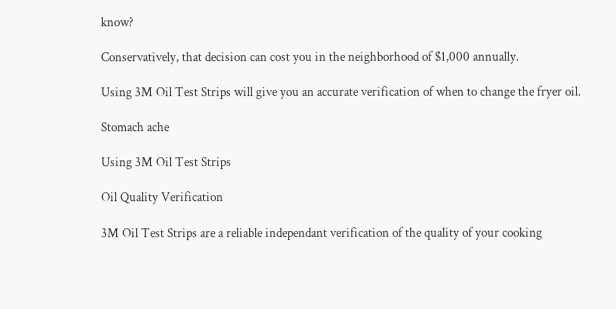know?

Conservatively, that decision can cost you in the neighborhood of $1,000 annually.

Using 3M Oil Test Strips will give you an accurate verification of when to change the fryer oil.

Stomach ache

Using 3M Oil Test Strips

Oil Quality Verification

3M Oil Test Strips are a reliable independant verification of the quality of your cooking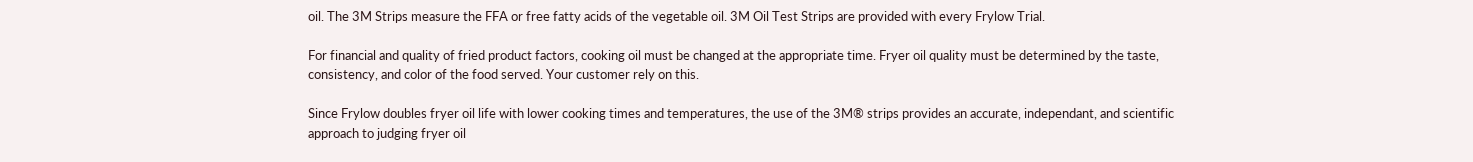oil. The 3M Strips measure the FFA or free fatty acids of the vegetable oil. 3M Oil Test Strips are provided with every Frylow Trial.

For financial and quality of fried product factors, cooking oil must be changed at the appropriate time. Fryer oil quality must be determined by the taste, consistency, and color of the food served. Your customer rely on this.

Since Frylow doubles fryer oil life with lower cooking times and temperatures, the use of the 3M® strips provides an accurate, independant, and scientific approach to judging fryer oil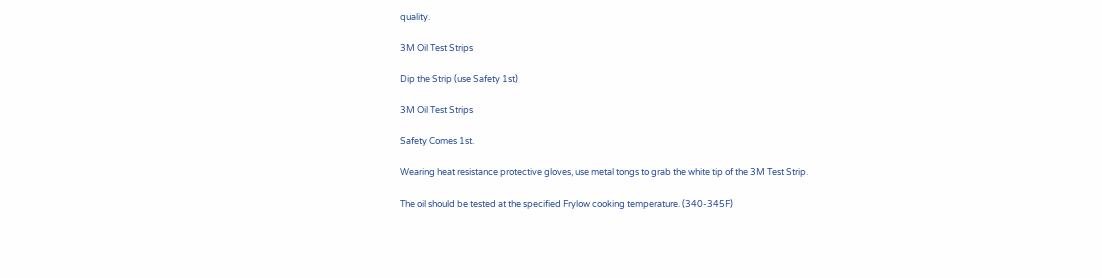quality.

3M Oil Test Strips

Dip the Strip (use Safety 1st)

3M Oil Test Strips

Safety Comes 1st.

Wearing heat resistance protective gloves, use metal tongs to grab the white tip of the 3M Test Strip.

The oil should be tested at the specified Frylow cooking temperature. (340-345F)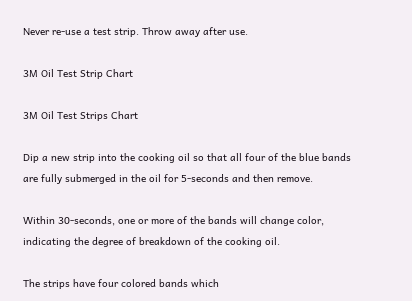Never re-use a test strip. Throw away after use.

3M Oil Test Strip Chart

3M Oil Test Strips Chart

Dip a new strip into the cooking oil so that all four of the blue bands are fully submerged in the oil for 5-seconds and then remove.

Within 30-seconds, one or more of the bands will change color, indicating the degree of breakdown of the cooking oil.

The strips have four colored bands which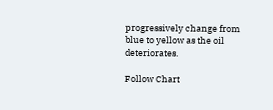progressively change from blue to yellow as the oil deteriorates.

Follow Chart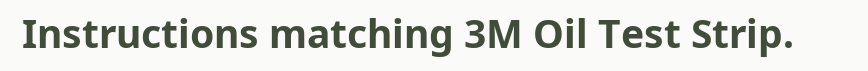Instructions matching 3M Oil Test Strip.